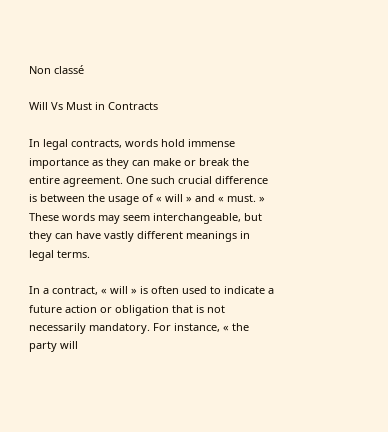Non classé

Will Vs Must in Contracts

In legal contracts, words hold immense importance as they can make or break the entire agreement. One such crucial difference is between the usage of « will » and « must. » These words may seem interchangeable, but they can have vastly different meanings in legal terms.

In a contract, « will » is often used to indicate a future action or obligation that is not necessarily mandatory. For instance, « the party will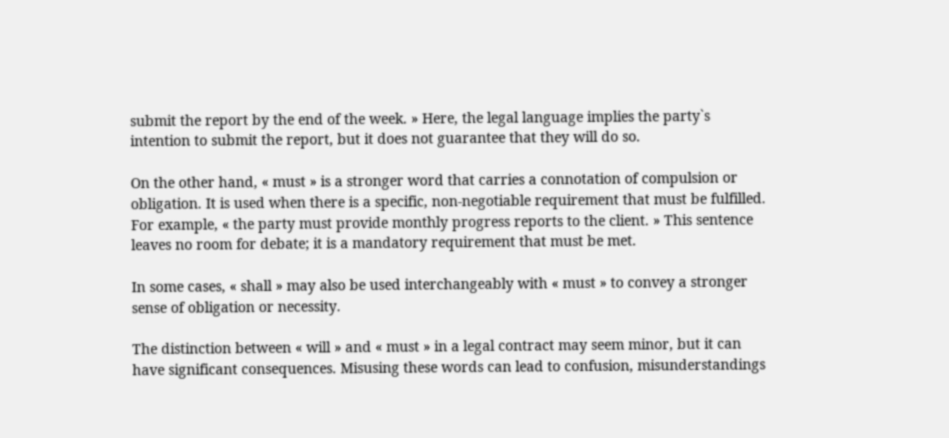submit the report by the end of the week. » Here, the legal language implies the party`s intention to submit the report, but it does not guarantee that they will do so.

On the other hand, « must » is a stronger word that carries a connotation of compulsion or obligation. It is used when there is a specific, non-negotiable requirement that must be fulfilled. For example, « the party must provide monthly progress reports to the client. » This sentence leaves no room for debate; it is a mandatory requirement that must be met.

In some cases, « shall » may also be used interchangeably with « must » to convey a stronger sense of obligation or necessity.

The distinction between « will » and « must » in a legal contract may seem minor, but it can have significant consequences. Misusing these words can lead to confusion, misunderstandings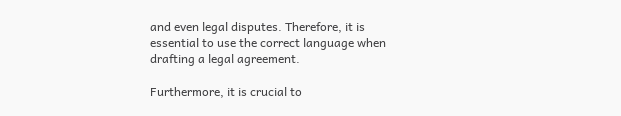and even legal disputes. Therefore, it is essential to use the correct language when drafting a legal agreement.

Furthermore, it is crucial to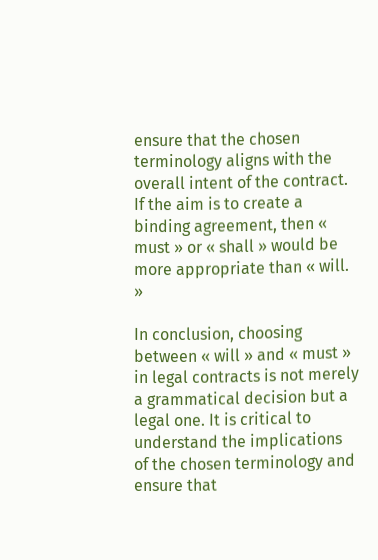ensure that the chosen terminology aligns with the overall intent of the contract. If the aim is to create a binding agreement, then « must » or « shall » would be more appropriate than « will. »

In conclusion, choosing between « will » and « must » in legal contracts is not merely a grammatical decision but a legal one. It is critical to understand the implications of the chosen terminology and ensure that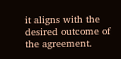it aligns with the desired outcome of the agreement.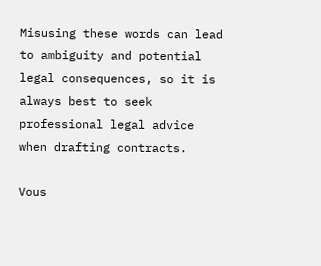Misusing these words can lead to ambiguity and potential legal consequences, so it is always best to seek professional legal advice when drafting contracts.

Vous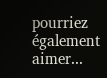pourriez également aimer...